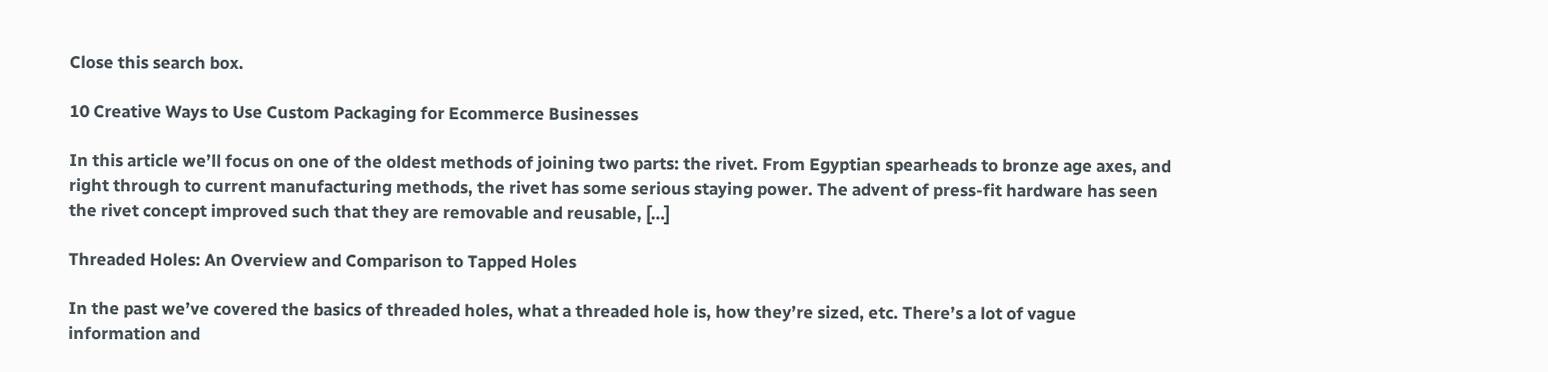Close this search box.

10 Creative Ways to Use Custom Packaging for Ecommerce Businesses

In this article we’ll focus on one of the oldest methods of joining two parts: the rivet. From Egyptian spearheads to bronze age axes, and right through to current manufacturing methods, the rivet has some serious staying power. The advent of press-fit hardware has seen the rivet concept improved such that they are removable and reusable, […]

Threaded Holes: An Overview and Comparison to Tapped Holes

In the past we’ve covered the basics of threaded holes, what a threaded hole is, how they’re sized, etc. There’s a lot of vague information and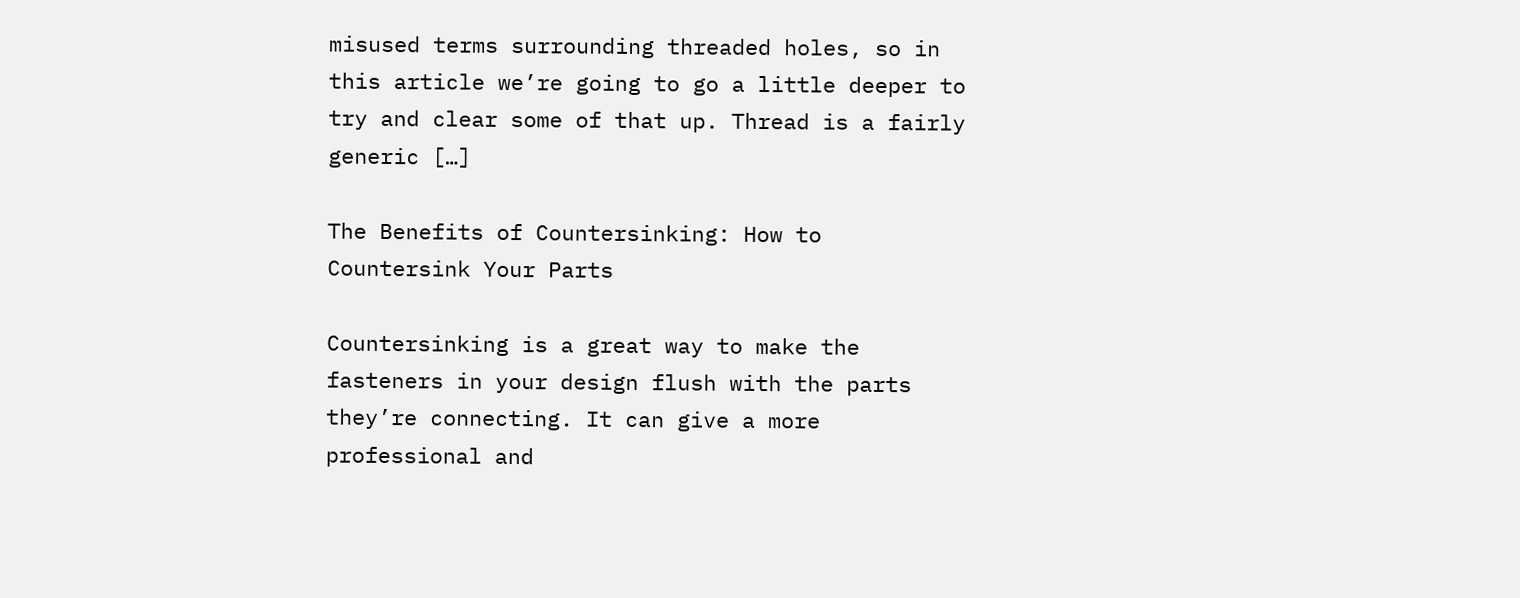misused terms surrounding threaded holes, so in this article we’re going to go a little deeper to try and clear some of that up. Thread is a fairly generic […]

The Benefits of Countersinking: How to Countersink Your Parts

Countersinking is a great way to make the fasteners in your design flush with the parts they’re connecting. It can give a more professional and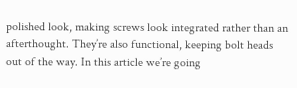polished look, making screws look integrated rather than an afterthought. They’re also functional, keeping bolt heads out of the way. In this article we’re going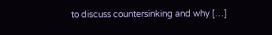to discuss countersinking and why […]